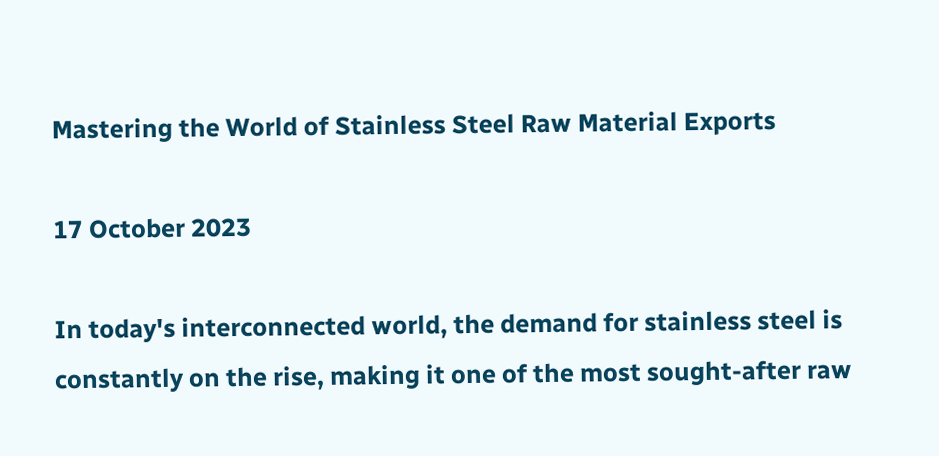Mastering the World of Stainless Steel Raw Material Exports

17 October 2023

In today's interconnected world, the demand for stainless steel is constantly on the rise, making it one of the most sought-after raw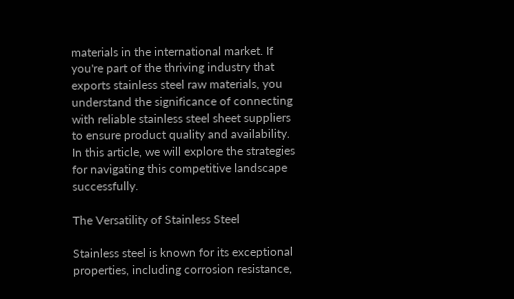materials in the international market. If you're part of the thriving industry that exports stainless steel raw materials, you understand the significance of connecting with reliable stainless steel sheet suppliers to ensure product quality and availability. In this article, we will explore the strategies for navigating this competitive landscape successfully.

The Versatility of Stainless Steel

Stainless steel is known for its exceptional properties, including corrosion resistance,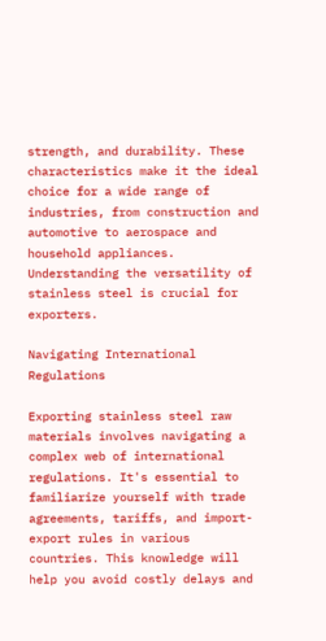strength, and durability. These characteristics make it the ideal choice for a wide range of industries, from construction and automotive to aerospace and household appliances. Understanding the versatility of stainless steel is crucial for exporters.

Navigating International Regulations

Exporting stainless steel raw materials involves navigating a complex web of international regulations. It's essential to familiarize yourself with trade agreements, tariffs, and import-export rules in various countries. This knowledge will help you avoid costly delays and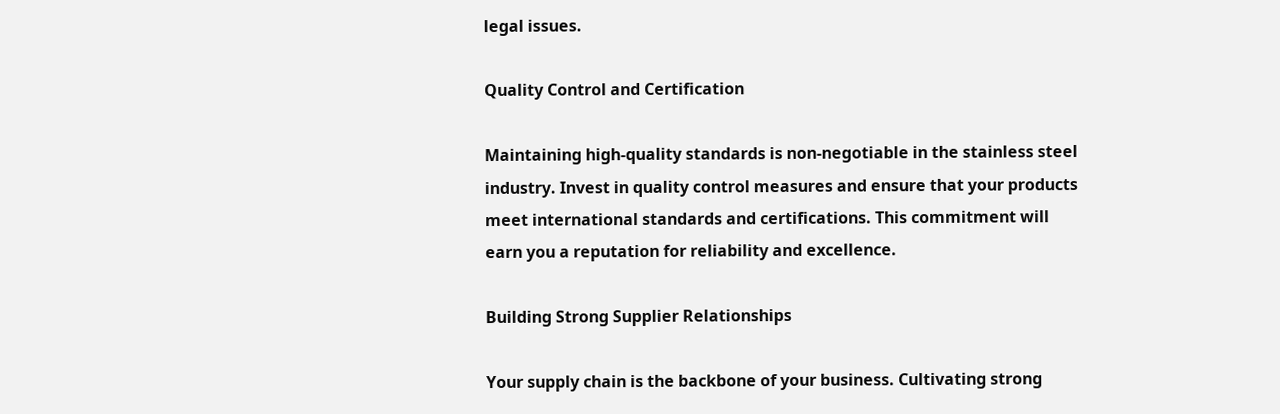legal issues.

Quality Control and Certification

Maintaining high-quality standards is non-negotiable in the stainless steel industry. Invest in quality control measures and ensure that your products meet international standards and certifications. This commitment will earn you a reputation for reliability and excellence.

Building Strong Supplier Relationships

Your supply chain is the backbone of your business. Cultivating strong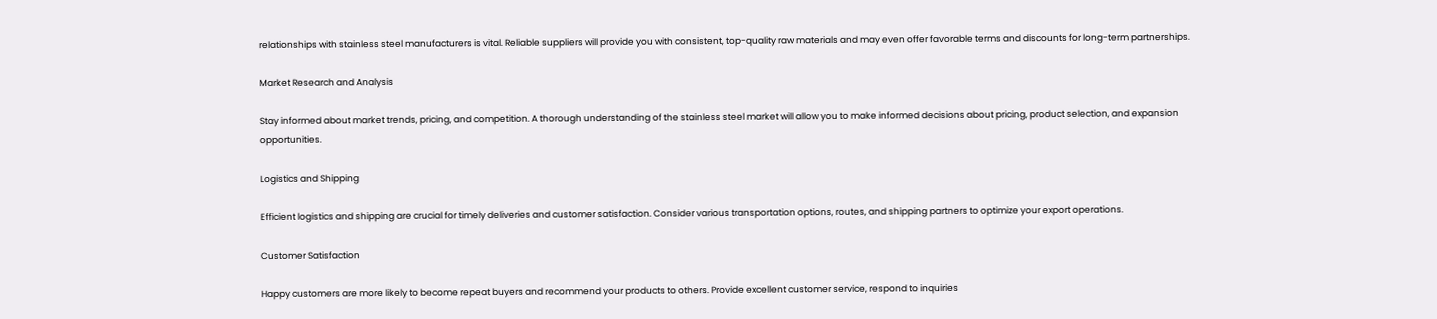relationships with stainless steel manufacturers is vital. Reliable suppliers will provide you with consistent, top-quality raw materials and may even offer favorable terms and discounts for long-term partnerships.

Market Research and Analysis

Stay informed about market trends, pricing, and competition. A thorough understanding of the stainless steel market will allow you to make informed decisions about pricing, product selection, and expansion opportunities.

Logistics and Shipping

Efficient logistics and shipping are crucial for timely deliveries and customer satisfaction. Consider various transportation options, routes, and shipping partners to optimize your export operations.

Customer Satisfaction

Happy customers are more likely to become repeat buyers and recommend your products to others. Provide excellent customer service, respond to inquiries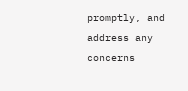promptly, and address any concerns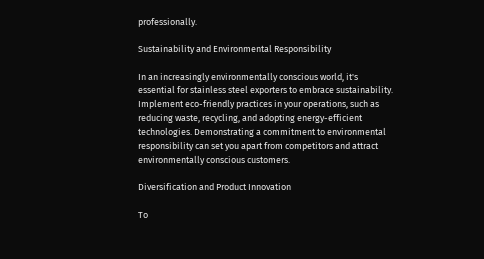professionally.

Sustainability and Environmental Responsibility

In an increasingly environmentally conscious world, it's essential for stainless steel exporters to embrace sustainability. Implement eco-friendly practices in your operations, such as reducing waste, recycling, and adopting energy-efficient technologies. Demonstrating a commitment to environmental responsibility can set you apart from competitors and attract environmentally conscious customers.

Diversification and Product Innovation

To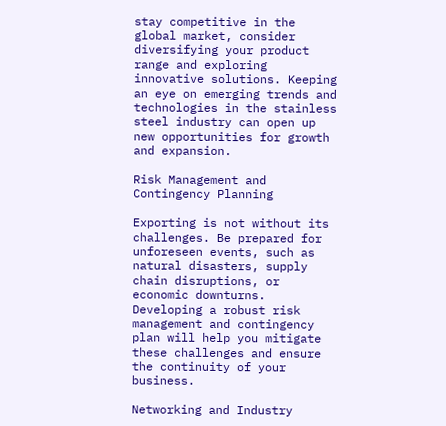stay competitive in the global market, consider diversifying your product range and exploring innovative solutions. Keeping an eye on emerging trends and technologies in the stainless steel industry can open up new opportunities for growth and expansion.

Risk Management and Contingency Planning

Exporting is not without its challenges. Be prepared for unforeseen events, such as natural disasters, supply chain disruptions, or economic downturns. Developing a robust risk management and contingency plan will help you mitigate these challenges and ensure the continuity of your business.

Networking and Industry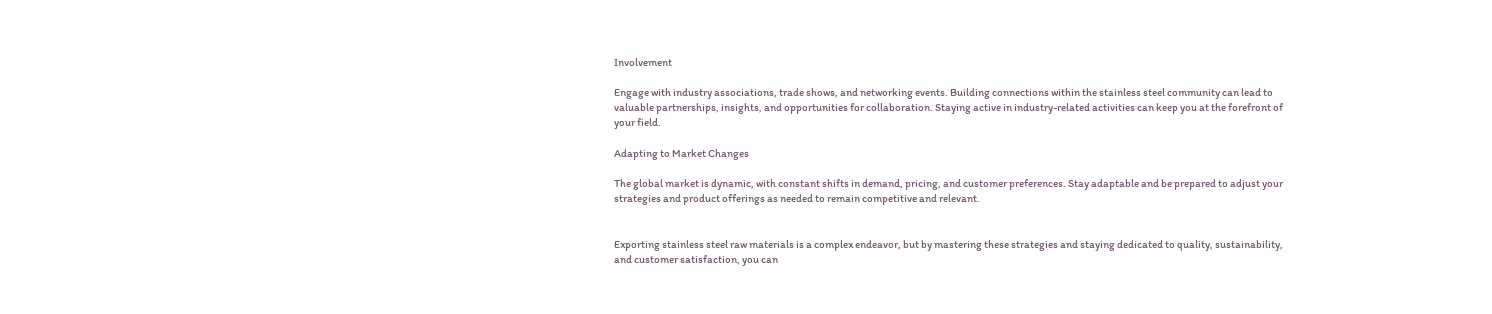Involvement

Engage with industry associations, trade shows, and networking events. Building connections within the stainless steel community can lead to valuable partnerships, insights, and opportunities for collaboration. Staying active in industry-related activities can keep you at the forefront of your field.

Adapting to Market Changes

The global market is dynamic, with constant shifts in demand, pricing, and customer preferences. Stay adaptable and be prepared to adjust your strategies and product offerings as needed to remain competitive and relevant.


Exporting stainless steel raw materials is a complex endeavor, but by mastering these strategies and staying dedicated to quality, sustainability, and customer satisfaction, you can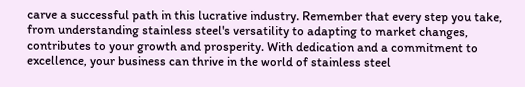carve a successful path in this lucrative industry. Remember that every step you take, from understanding stainless steel's versatility to adapting to market changes, contributes to your growth and prosperity. With dedication and a commitment to excellence, your business can thrive in the world of stainless steel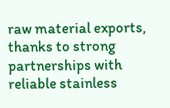raw material exports, thanks to strong partnerships with reliable stainless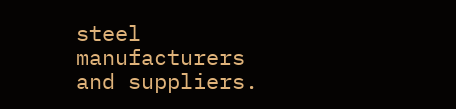steel manufacturers and suppliers.